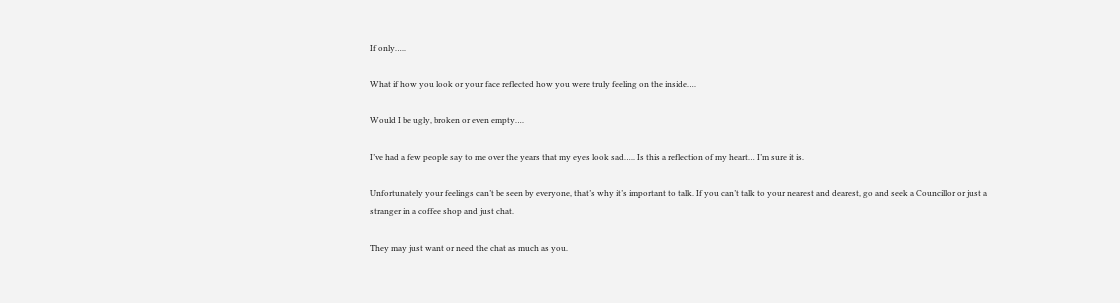If only…..

What if how you look or your face reflected how you were truly feeling on the inside….

Would I be ugly, broken or even empty….

I’ve had a few people say to me over the years that my eyes look sad….. Is this a reflection of my heart… I’m sure it is.

Unfortunately your feelings can’t be seen by everyone, that’s why it’s important to talk. If you can’t talk to your nearest and dearest, go and seek a Councillor or just a stranger in a coffee shop and just chat.

They may just want or need the chat as much as you.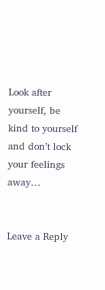Look after yourself, be kind to yourself and don’t lock your feelings away…


Leave a Reply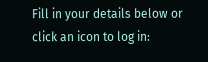Fill in your details below or click an icon to log in: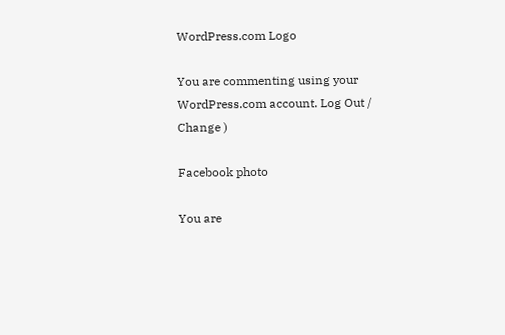WordPress.com Logo

You are commenting using your WordPress.com account. Log Out /  Change )

Facebook photo

You are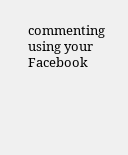commenting using your Facebook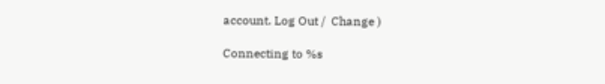account. Log Out /  Change )

Connecting to %s